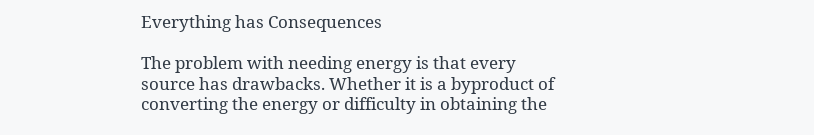Everything has Consequences

The problem with needing energy is that every source has drawbacks. Whether it is a byproduct of converting the energy or difficulty in obtaining the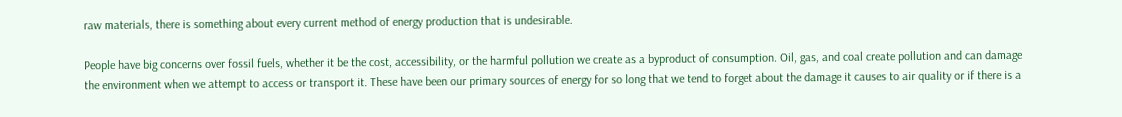raw materials, there is something about every current method of energy production that is undesirable.

People have big concerns over fossil fuels, whether it be the cost, accessibility, or the harmful pollution we create as a byproduct of consumption. Oil, gas, and coal create pollution and can damage the environment when we attempt to access or transport it. These have been our primary sources of energy for so long that we tend to forget about the damage it causes to air quality or if there is a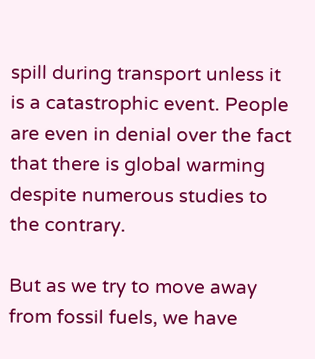spill during transport unless it is a catastrophic event. People are even in denial over the fact that there is global warming despite numerous studies to the contrary.

But as we try to move away from fossil fuels, we have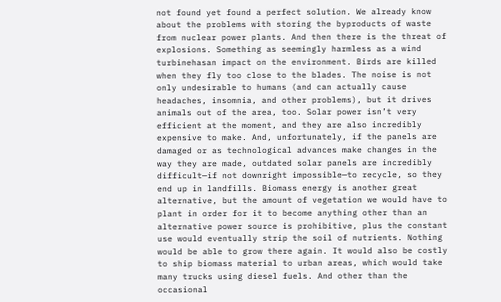not found yet found a perfect solution. We already know about the problems with storing the byproducts of waste from nuclear power plants. And then there is the threat of explosions. Something as seemingly harmless as a wind turbinehasan impact on the environment. Birds are killed when they fly too close to the blades. The noise is not only undesirable to humans (and can actually cause headaches, insomnia, and other problems), but it drives animals out of the area, too. Solar power isn’t very efficient at the moment, and they are also incredibly expensive to make. And, unfortunately, if the panels are damaged or as technological advances make changes in the way they are made, outdated solar panels are incredibly difficult—if not downright impossible—to recycle, so they end up in landfills. Biomass energy is another great alternative, but the amount of vegetation we would have to plant in order for it to become anything other than an alternative power source is prohibitive, plus the constant use would eventually strip the soil of nutrients. Nothing would be able to grow there again. It would also be costly to ship biomass material to urban areas, which would take many trucks using diesel fuels. And other than the occasional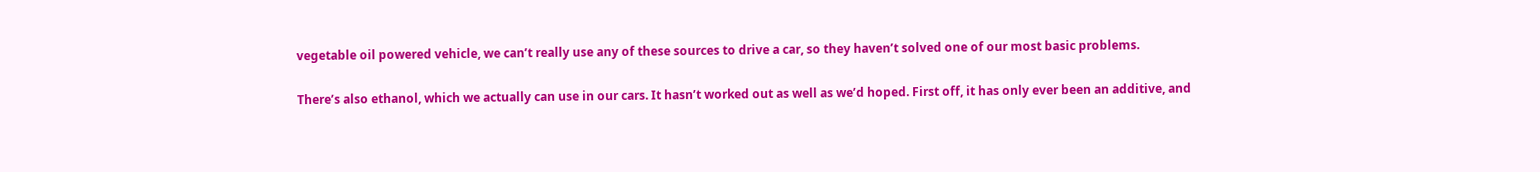vegetable oil powered vehicle, we can’t really use any of these sources to drive a car, so they haven’t solved one of our most basic problems.

There’s also ethanol, which we actually can use in our cars. It hasn’t worked out as well as we’d hoped. First off, it has only ever been an additive, and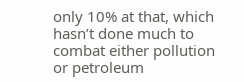only 10% at that, which hasn’t done much to combat either pollution or petroleum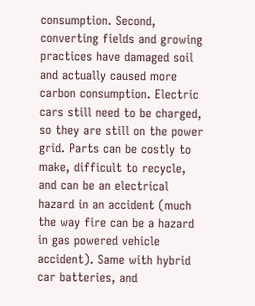consumption. Second, converting fields and growing practices have damaged soil and actually caused more carbon consumption. Electric cars still need to be charged, so they are still on the power grid. Parts can be costly to make, difficult to recycle, and can be an electrical hazard in an accident (much the way fire can be a hazard in gas powered vehicle accident). Same with hybrid car batteries, and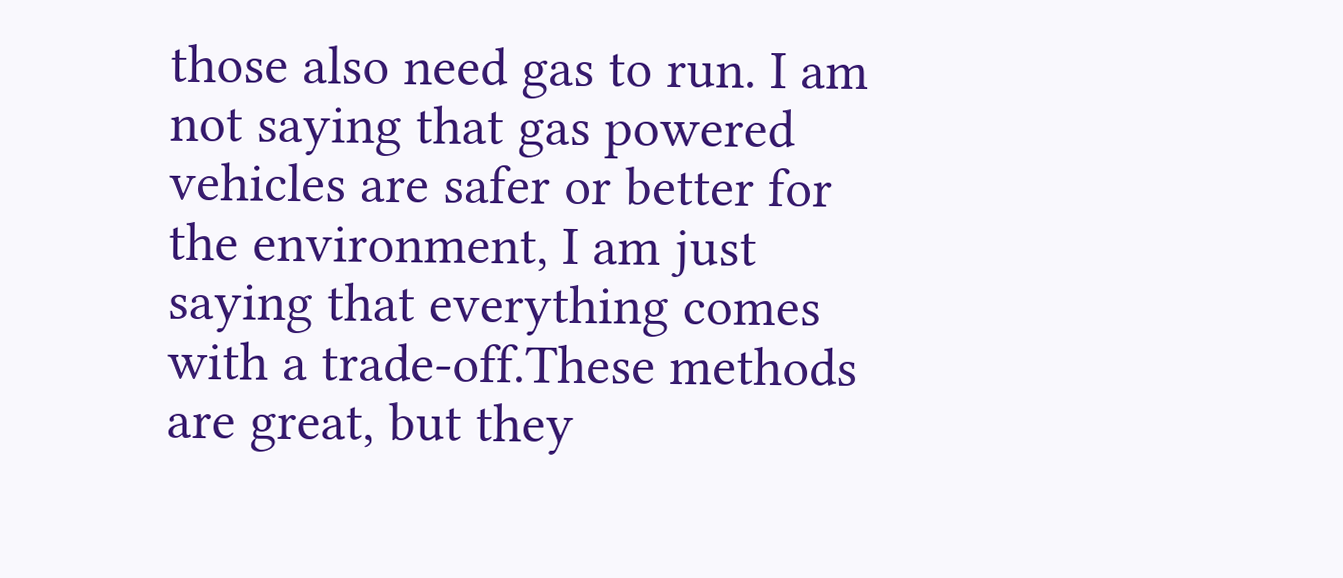those also need gas to run. I am not saying that gas powered vehicles are safer or better for the environment, I am just saying that everything comes with a trade-off.These methods are great, but they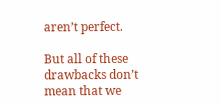aren’t perfect.

But all of these drawbacks don’t mean that we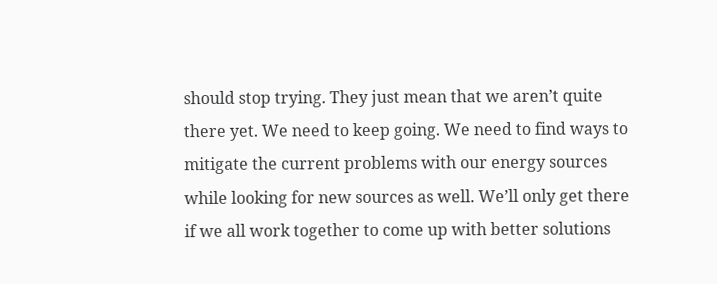should stop trying. They just mean that we aren’t quite there yet. We need to keep going. We need to find ways to mitigate the current problems with our energy sources while looking for new sources as well. We’ll only get there if we all work together to come up with better solutions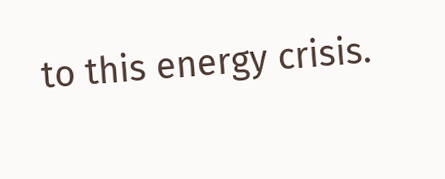to this energy crisis.